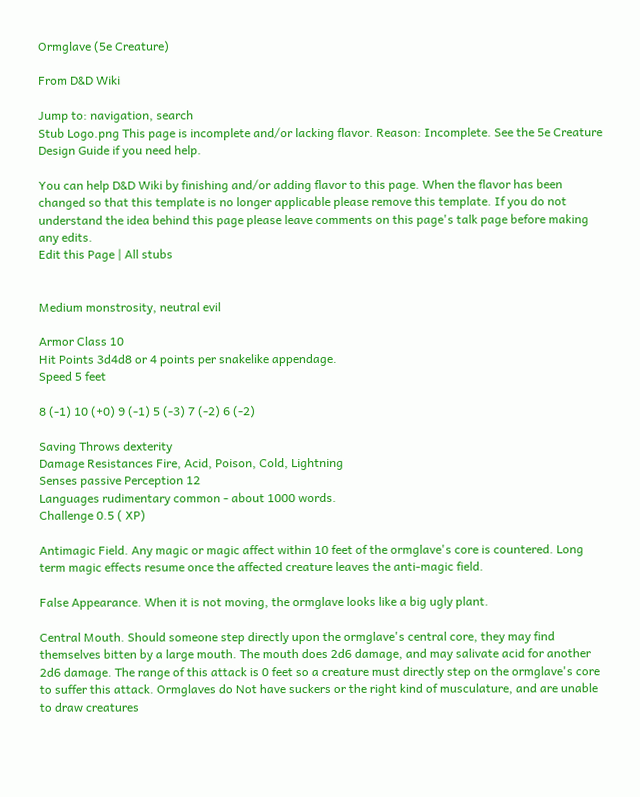Ormglave (5e Creature)

From D&D Wiki

Jump to: navigation, search
Stub Logo.png This page is incomplete and/or lacking flavor. Reason: Incomplete. See the 5e Creature Design Guide if you need help.

You can help D&D Wiki by finishing and/or adding flavor to this page. When the flavor has been changed so that this template is no longer applicable please remove this template. If you do not understand the idea behind this page please leave comments on this page's talk page before making any edits.
Edit this Page | All stubs


Medium monstrosity, neutral evil

Armor Class 10
Hit Points 3d4d8 or 4 points per snakelike appendage.
Speed 5 feet

8 (-1) 10 (+0) 9 (-1) 5 (-3) 7 (-2) 6 (-2)

Saving Throws dexterity
Damage Resistances Fire, Acid, Poison, Cold, Lightning
Senses passive Perception 12
Languages rudimentary common - about 1000 words.
Challenge 0.5 ( XP)

Antimagic Field. Any magic or magic affect within 10 feet of the ormglave's core is countered. Long term magic effects resume once the affected creature leaves the anti-magic field.

False Appearance. When it is not moving, the ormglave looks like a big ugly plant.

Central Mouth. Should someone step directly upon the ormglave's central core, they may find themselves bitten by a large mouth. The mouth does 2d6 damage, and may salivate acid for another 2d6 damage. The range of this attack is 0 feet so a creature must directly step on the ormglave's core to suffer this attack. Ormglaves do Not have suckers or the right kind of musculature, and are unable to draw creatures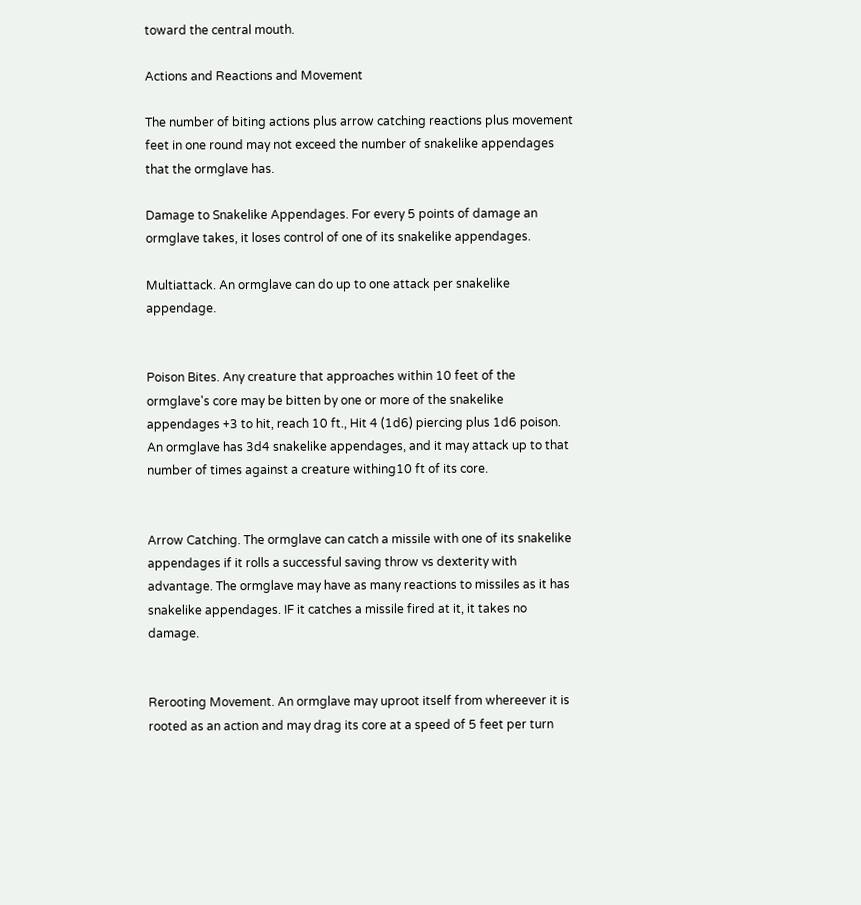toward the central mouth.

Actions and Reactions and Movement

The number of biting actions plus arrow catching reactions plus movement feet in one round may not exceed the number of snakelike appendages that the ormglave has.

Damage to Snakelike Appendages. For every 5 points of damage an ormglave takes, it loses control of one of its snakelike appendages.

Multiattack. An ormglave can do up to one attack per snakelike appendage.


Poison Bites. Any creature that approaches within 10 feet of the ormglave's core may be bitten by one or more of the snakelike appendages +3 to hit, reach 10 ft., Hit 4 (1d6) piercing plus 1d6 poison. An ormglave has 3d4 snakelike appendages, and it may attack up to that number of times against a creature withing10 ft of its core.


Arrow Catching. The ormglave can catch a missile with one of its snakelike appendages if it rolls a successful saving throw vs dexterity with advantage. The ormglave may have as many reactions to missiles as it has snakelike appendages. IF it catches a missile fired at it, it takes no damage.


Rerooting Movement. An ormglave may uproot itself from whereever it is rooted as an action and may drag its core at a speed of 5 feet per turn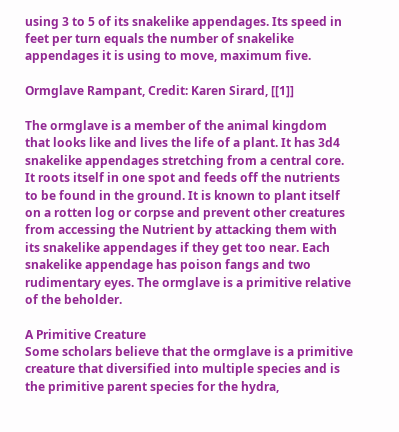using 3 to 5 of its snakelike appendages. Its speed in feet per turn equals the number of snakelike appendages it is using to move, maximum five.

Ormglave Rampant, Credit: Karen Sirard, [[1]]

The ormglave is a member of the animal kingdom that looks like and lives the life of a plant. It has 3d4 snakelike appendages stretching from a central core. It roots itself in one spot and feeds off the nutrients to be found in the ground. It is known to plant itself on a rotten log or corpse and prevent other creatures from accessing the Nutrient by attacking them with its snakelike appendages if they get too near. Each snakelike appendage has poison fangs and two rudimentary eyes. The ormglave is a primitive relative of the beholder.

A Primitive Creature
Some scholars believe that the ormglave is a primitive creature that diversified into multiple species and is the primitive parent species for the hydra,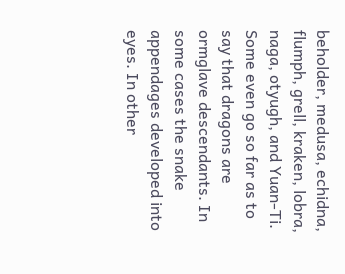beholder, medusa, echidna, flumph, grell, kraken, lobra, naga, otyugh, and Yuan-Ti. Some even go so far as to say that dragons are ormglave descendants. In some cases the snake appendages developed into eyes. In other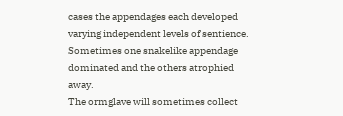cases the appendages each developed varying independent levels of sentience. Sometimes one snakelike appendage dominated and the others atrophied away.
The ormglave will sometimes collect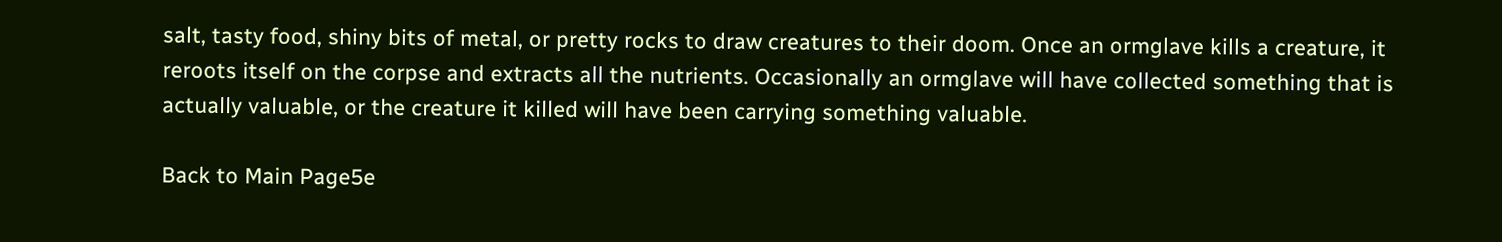salt, tasty food, shiny bits of metal, or pretty rocks to draw creatures to their doom. Once an ormglave kills a creature, it reroots itself on the corpse and extracts all the nutrients. Occasionally an ormglave will have collected something that is actually valuable, or the creature it killed will have been carrying something valuable.

Back to Main Page5e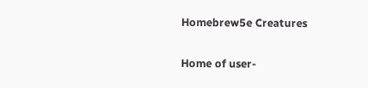Homebrew5e Creatures

Home of user-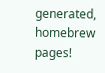generated,
homebrew pages!